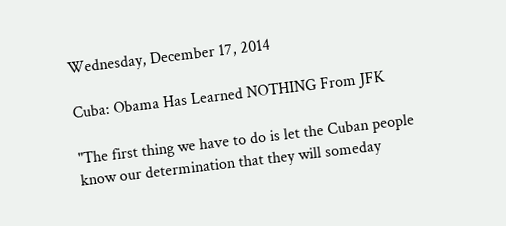Wednesday, December 17, 2014

Cuba: Obama Has Learned NOTHING From JFK

"The first thing we have to do is let the Cuban people know our determination that they will someday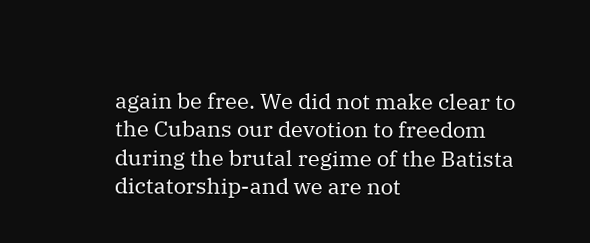again be free. We did not make clear to the Cubans our devotion to freedom during the brutal regime of the Batista dictatorship-and we are not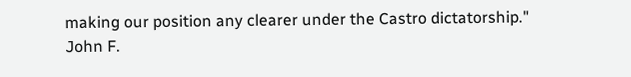making our position any clearer under the Castro dictatorship."
John F.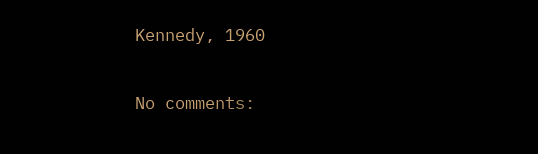Kennedy, 1960

No comments: